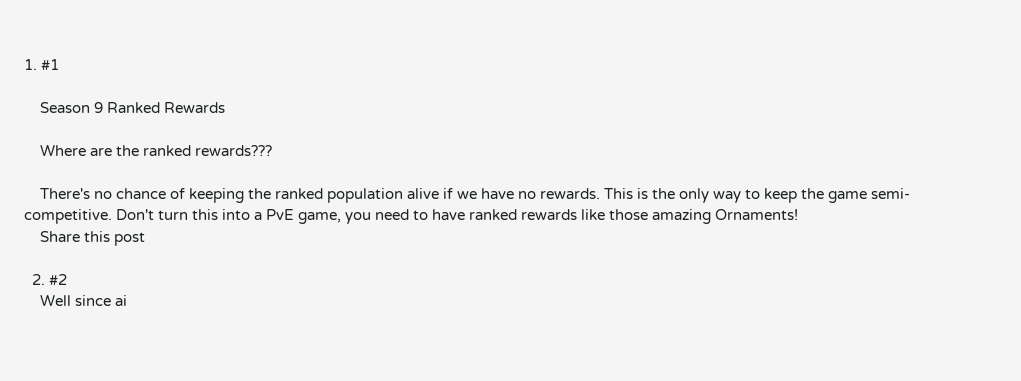1. #1

    Season 9 Ranked Rewards

    Where are the ranked rewards???

    There's no chance of keeping the ranked population alive if we have no rewards. This is the only way to keep the game semi-competitive. Don't turn this into a PvE game, you need to have ranked rewards like those amazing Ornaments!
    Share this post

  2. #2
    Well since ai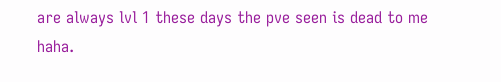are always lvl 1 these days the pve seen is dead to me haha.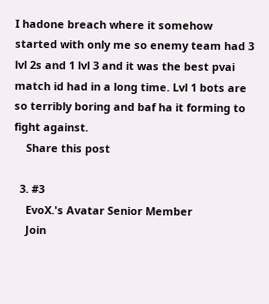I hadone breach where it somehow started with only me so enemy team had 3 lvl 2s and 1 lvl 3 and it was the best pvai match id had in a long time. Lvl 1 bots are so terribly boring and baf ha it forming to fight against.
    Share this post

  3. #3
    EvoX.'s Avatar Senior Member
    Join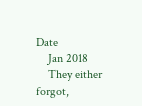Date
    Jan 2018
    They either forgot,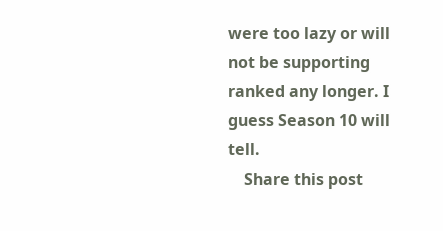were too lazy or will not be supporting ranked any longer. I guess Season 10 will tell.
    Share this post